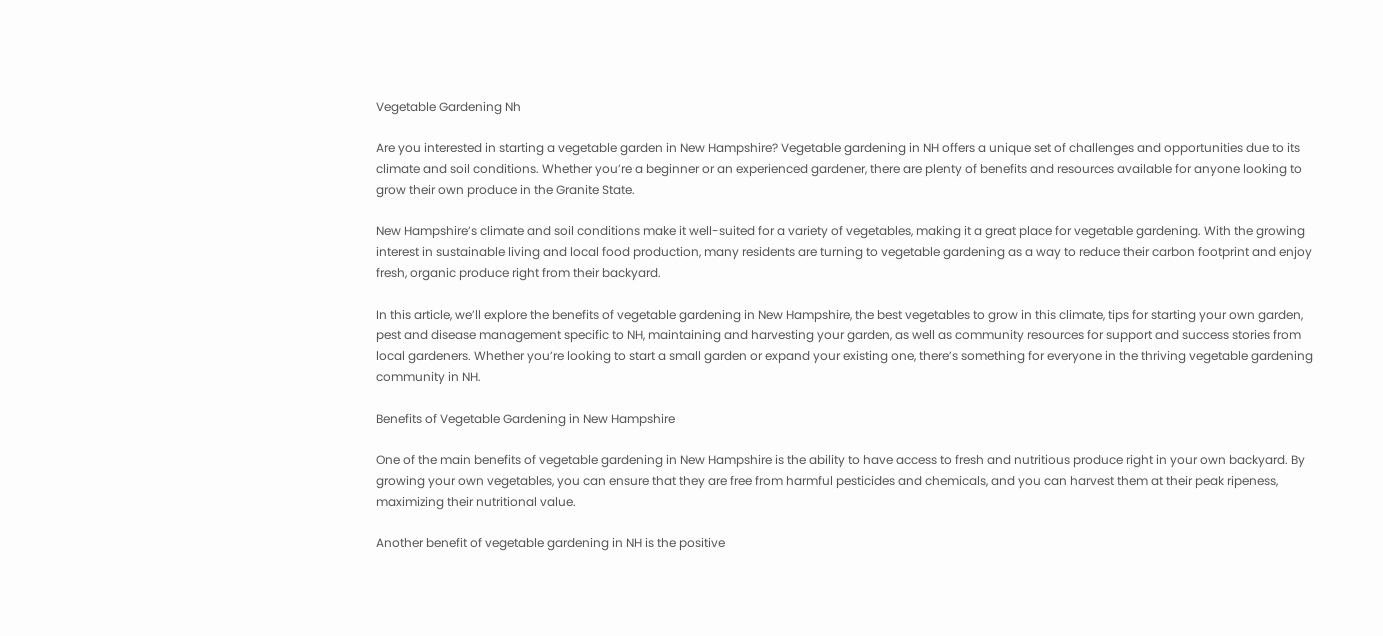Vegetable Gardening Nh

Are you interested in starting a vegetable garden in New Hampshire? Vegetable gardening in NH offers a unique set of challenges and opportunities due to its climate and soil conditions. Whether you’re a beginner or an experienced gardener, there are plenty of benefits and resources available for anyone looking to grow their own produce in the Granite State.

New Hampshire’s climate and soil conditions make it well-suited for a variety of vegetables, making it a great place for vegetable gardening. With the growing interest in sustainable living and local food production, many residents are turning to vegetable gardening as a way to reduce their carbon footprint and enjoy fresh, organic produce right from their backyard.

In this article, we’ll explore the benefits of vegetable gardening in New Hampshire, the best vegetables to grow in this climate, tips for starting your own garden, pest and disease management specific to NH, maintaining and harvesting your garden, as well as community resources for support and success stories from local gardeners. Whether you’re looking to start a small garden or expand your existing one, there’s something for everyone in the thriving vegetable gardening community in NH.

Benefits of Vegetable Gardening in New Hampshire

One of the main benefits of vegetable gardening in New Hampshire is the ability to have access to fresh and nutritious produce right in your own backyard. By growing your own vegetables, you can ensure that they are free from harmful pesticides and chemicals, and you can harvest them at their peak ripeness, maximizing their nutritional value.

Another benefit of vegetable gardening in NH is the positive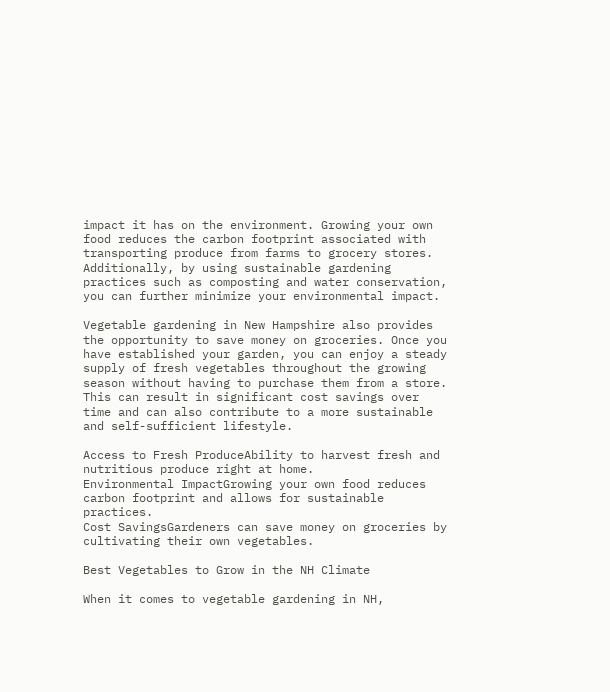impact it has on the environment. Growing your own food reduces the carbon footprint associated with transporting produce from farms to grocery stores. Additionally, by using sustainable gardening practices such as composting and water conservation, you can further minimize your environmental impact.

Vegetable gardening in New Hampshire also provides the opportunity to save money on groceries. Once you have established your garden, you can enjoy a steady supply of fresh vegetables throughout the growing season without having to purchase them from a store. This can result in significant cost savings over time and can also contribute to a more sustainable and self-sufficient lifestyle.

Access to Fresh ProduceAbility to harvest fresh and nutritious produce right at home.
Environmental ImpactGrowing your own food reduces carbon footprint and allows for sustainable practices.
Cost SavingsGardeners can save money on groceries by cultivating their own vegetables.

Best Vegetables to Grow in the NH Climate

When it comes to vegetable gardening in NH,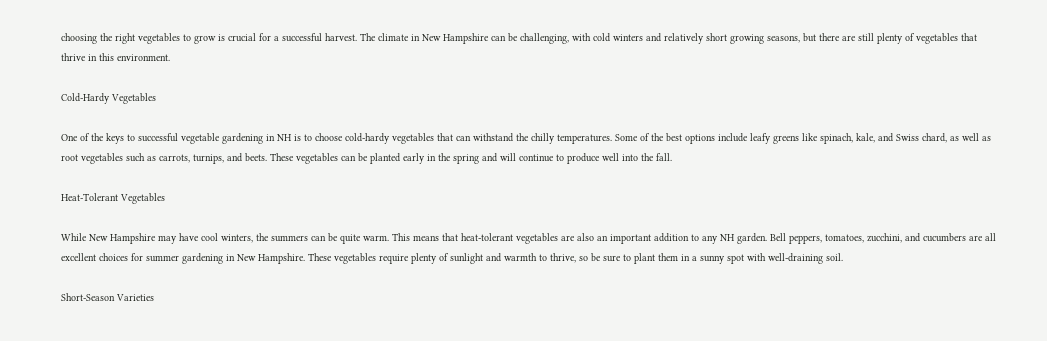choosing the right vegetables to grow is crucial for a successful harvest. The climate in New Hampshire can be challenging, with cold winters and relatively short growing seasons, but there are still plenty of vegetables that thrive in this environment.

Cold-Hardy Vegetables

One of the keys to successful vegetable gardening in NH is to choose cold-hardy vegetables that can withstand the chilly temperatures. Some of the best options include leafy greens like spinach, kale, and Swiss chard, as well as root vegetables such as carrots, turnips, and beets. These vegetables can be planted early in the spring and will continue to produce well into the fall.

Heat-Tolerant Vegetables

While New Hampshire may have cool winters, the summers can be quite warm. This means that heat-tolerant vegetables are also an important addition to any NH garden. Bell peppers, tomatoes, zucchini, and cucumbers are all excellent choices for summer gardening in New Hampshire. These vegetables require plenty of sunlight and warmth to thrive, so be sure to plant them in a sunny spot with well-draining soil.

Short-Season Varieties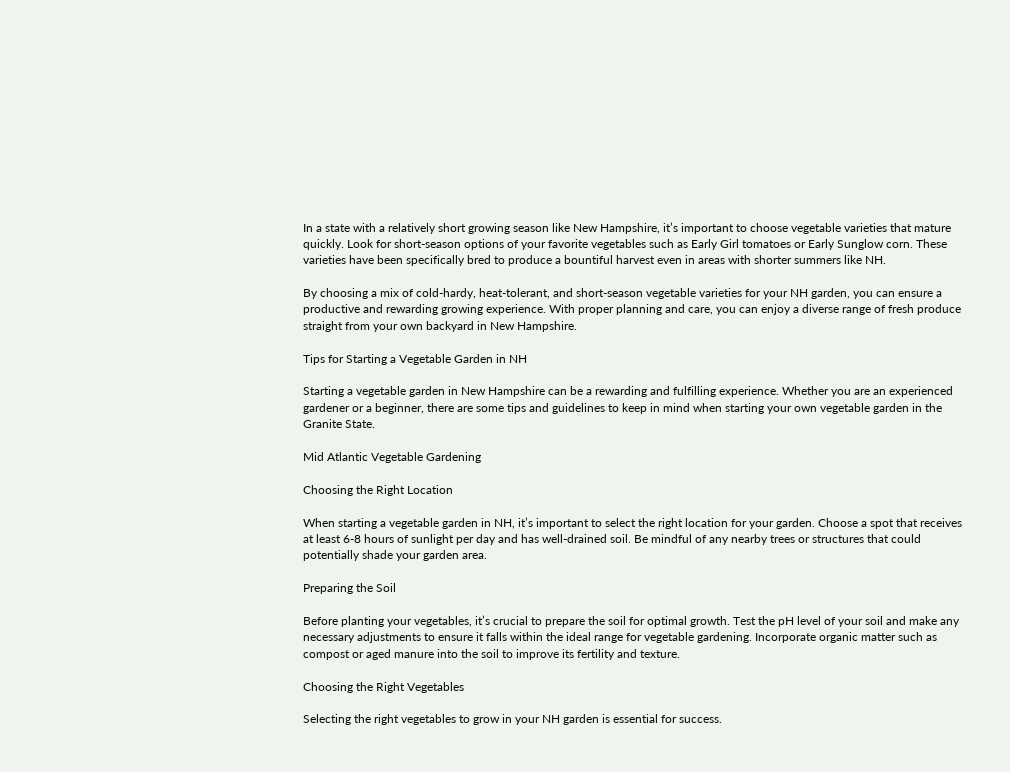In a state with a relatively short growing season like New Hampshire, it’s important to choose vegetable varieties that mature quickly. Look for short-season options of your favorite vegetables such as Early Girl tomatoes or Early Sunglow corn. These varieties have been specifically bred to produce a bountiful harvest even in areas with shorter summers like NH.

By choosing a mix of cold-hardy, heat-tolerant, and short-season vegetable varieties for your NH garden, you can ensure a productive and rewarding growing experience. With proper planning and care, you can enjoy a diverse range of fresh produce straight from your own backyard in New Hampshire.

Tips for Starting a Vegetable Garden in NH

Starting a vegetable garden in New Hampshire can be a rewarding and fulfilling experience. Whether you are an experienced gardener or a beginner, there are some tips and guidelines to keep in mind when starting your own vegetable garden in the Granite State.

Mid Atlantic Vegetable Gardening

Choosing the Right Location

When starting a vegetable garden in NH, it’s important to select the right location for your garden. Choose a spot that receives at least 6-8 hours of sunlight per day and has well-drained soil. Be mindful of any nearby trees or structures that could potentially shade your garden area.

Preparing the Soil

Before planting your vegetables, it’s crucial to prepare the soil for optimal growth. Test the pH level of your soil and make any necessary adjustments to ensure it falls within the ideal range for vegetable gardening. Incorporate organic matter such as compost or aged manure into the soil to improve its fertility and texture.

Choosing the Right Vegetables

Selecting the right vegetables to grow in your NH garden is essential for success.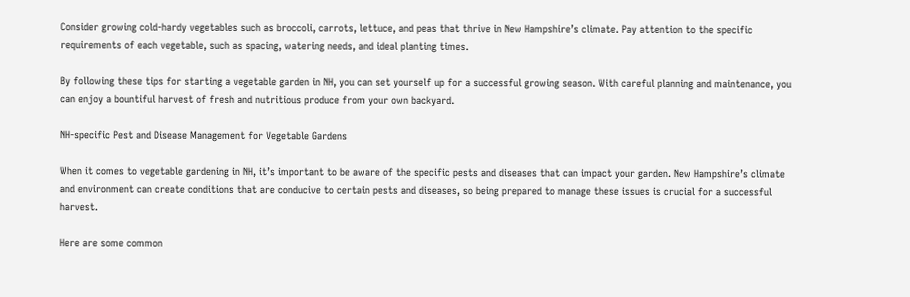Consider growing cold-hardy vegetables such as broccoli, carrots, lettuce, and peas that thrive in New Hampshire’s climate. Pay attention to the specific requirements of each vegetable, such as spacing, watering needs, and ideal planting times.

By following these tips for starting a vegetable garden in NH, you can set yourself up for a successful growing season. With careful planning and maintenance, you can enjoy a bountiful harvest of fresh and nutritious produce from your own backyard.

NH-specific Pest and Disease Management for Vegetable Gardens

When it comes to vegetable gardening in NH, it’s important to be aware of the specific pests and diseases that can impact your garden. New Hampshire’s climate and environment can create conditions that are conducive to certain pests and diseases, so being prepared to manage these issues is crucial for a successful harvest.

Here are some common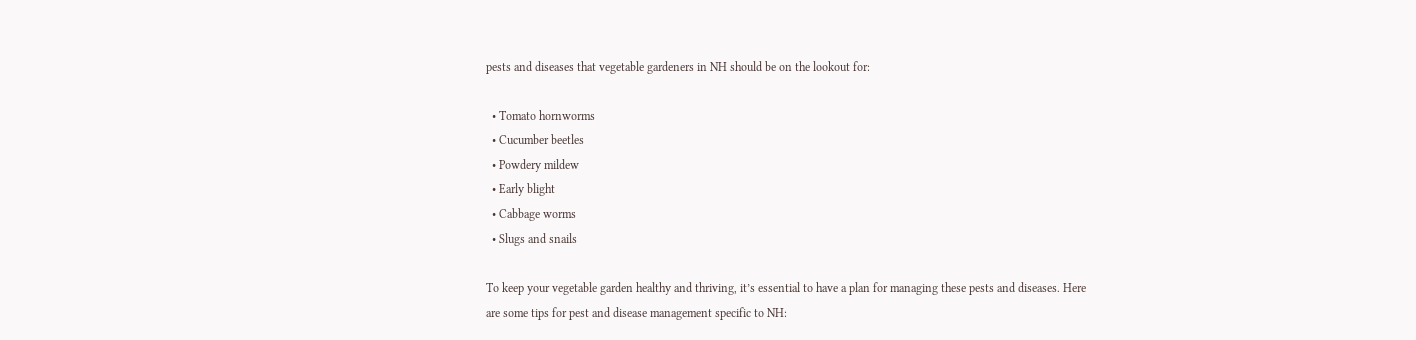pests and diseases that vegetable gardeners in NH should be on the lookout for:

  • Tomato hornworms
  • Cucumber beetles
  • Powdery mildew
  • Early blight
  • Cabbage worms
  • Slugs and snails

To keep your vegetable garden healthy and thriving, it’s essential to have a plan for managing these pests and diseases. Here are some tips for pest and disease management specific to NH: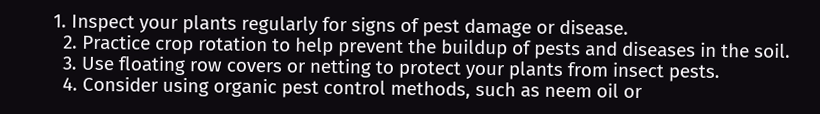1. Inspect your plants regularly for signs of pest damage or disease.
  2. Practice crop rotation to help prevent the buildup of pests and diseases in the soil.
  3. Use floating row covers or netting to protect your plants from insect pests.
  4. Consider using organic pest control methods, such as neem oil or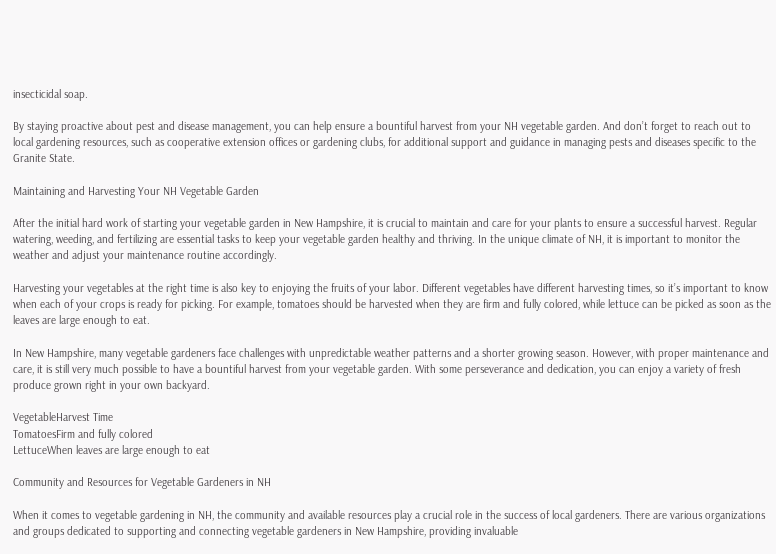insecticidal soap.

By staying proactive about pest and disease management, you can help ensure a bountiful harvest from your NH vegetable garden. And don’t forget to reach out to local gardening resources, such as cooperative extension offices or gardening clubs, for additional support and guidance in managing pests and diseases specific to the Granite State.

Maintaining and Harvesting Your NH Vegetable Garden

After the initial hard work of starting your vegetable garden in New Hampshire, it is crucial to maintain and care for your plants to ensure a successful harvest. Regular watering, weeding, and fertilizing are essential tasks to keep your vegetable garden healthy and thriving. In the unique climate of NH, it is important to monitor the weather and adjust your maintenance routine accordingly.

Harvesting your vegetables at the right time is also key to enjoying the fruits of your labor. Different vegetables have different harvesting times, so it’s important to know when each of your crops is ready for picking. For example, tomatoes should be harvested when they are firm and fully colored, while lettuce can be picked as soon as the leaves are large enough to eat.

In New Hampshire, many vegetable gardeners face challenges with unpredictable weather patterns and a shorter growing season. However, with proper maintenance and care, it is still very much possible to have a bountiful harvest from your vegetable garden. With some perseverance and dedication, you can enjoy a variety of fresh produce grown right in your own backyard.

VegetableHarvest Time
TomatoesFirm and fully colored
LettuceWhen leaves are large enough to eat

Community and Resources for Vegetable Gardeners in NH

When it comes to vegetable gardening in NH, the community and available resources play a crucial role in the success of local gardeners. There are various organizations and groups dedicated to supporting and connecting vegetable gardeners in New Hampshire, providing invaluable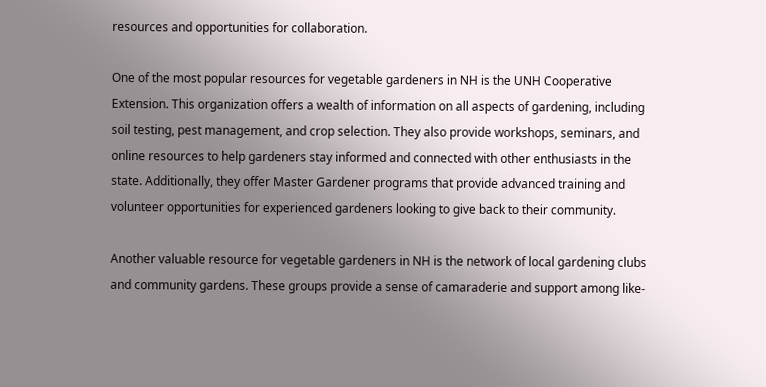resources and opportunities for collaboration.

One of the most popular resources for vegetable gardeners in NH is the UNH Cooperative Extension. This organization offers a wealth of information on all aspects of gardening, including soil testing, pest management, and crop selection. They also provide workshops, seminars, and online resources to help gardeners stay informed and connected with other enthusiasts in the state. Additionally, they offer Master Gardener programs that provide advanced training and volunteer opportunities for experienced gardeners looking to give back to their community.

Another valuable resource for vegetable gardeners in NH is the network of local gardening clubs and community gardens. These groups provide a sense of camaraderie and support among like-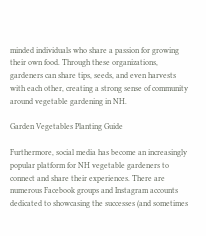minded individuals who share a passion for growing their own food. Through these organizations, gardeners can share tips, seeds, and even harvests with each other, creating a strong sense of community around vegetable gardening in NH.

Garden Vegetables Planting Guide

Furthermore, social media has become an increasingly popular platform for NH vegetable gardeners to connect and share their experiences. There are numerous Facebook groups and Instagram accounts dedicated to showcasing the successes (and sometimes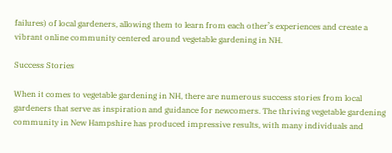failures) of local gardeners, allowing them to learn from each other’s experiences and create a vibrant online community centered around vegetable gardening in NH.

Success Stories

When it comes to vegetable gardening in NH, there are numerous success stories from local gardeners that serve as inspiration and guidance for newcomers. The thriving vegetable gardening community in New Hampshire has produced impressive results, with many individuals and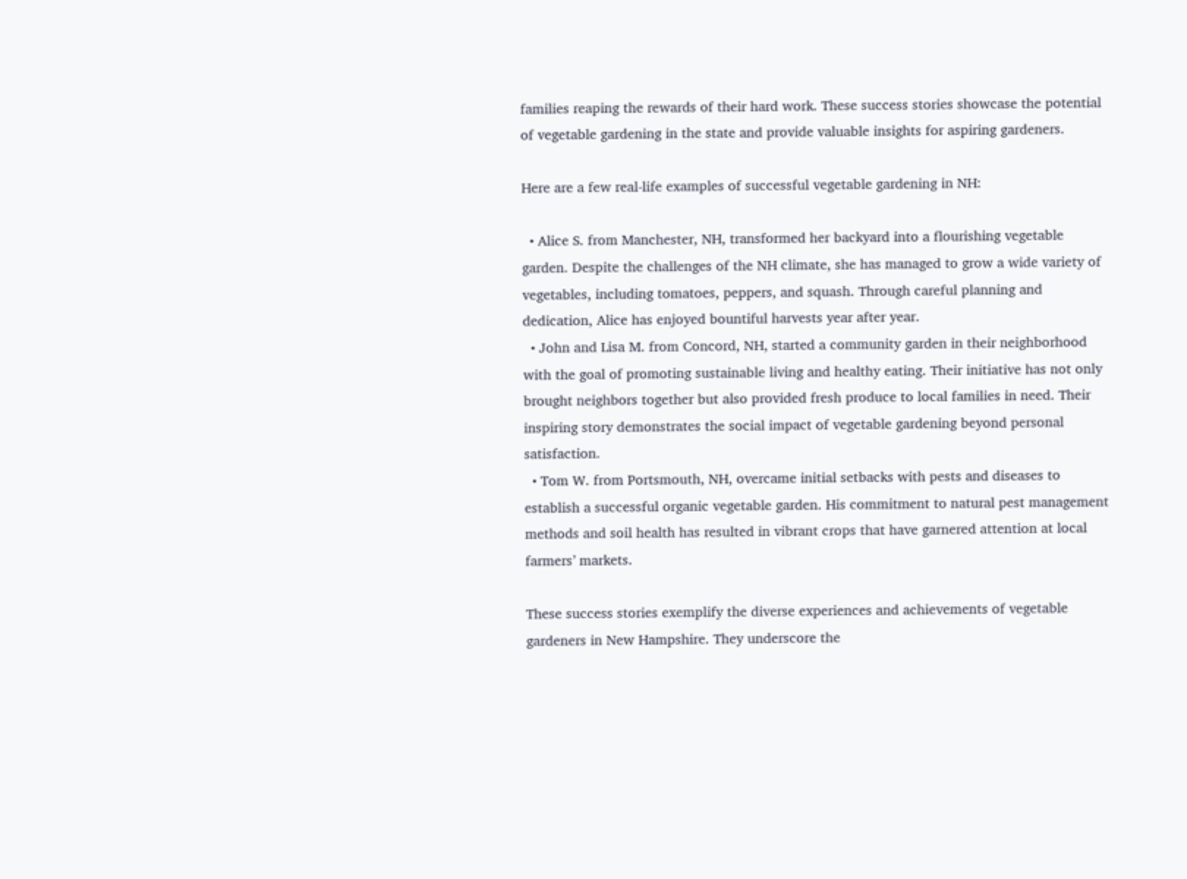families reaping the rewards of their hard work. These success stories showcase the potential of vegetable gardening in the state and provide valuable insights for aspiring gardeners.

Here are a few real-life examples of successful vegetable gardening in NH:

  • Alice S. from Manchester, NH, transformed her backyard into a flourishing vegetable garden. Despite the challenges of the NH climate, she has managed to grow a wide variety of vegetables, including tomatoes, peppers, and squash. Through careful planning and dedication, Alice has enjoyed bountiful harvests year after year.
  • John and Lisa M. from Concord, NH, started a community garden in their neighborhood with the goal of promoting sustainable living and healthy eating. Their initiative has not only brought neighbors together but also provided fresh produce to local families in need. Their inspiring story demonstrates the social impact of vegetable gardening beyond personal satisfaction.
  • Tom W. from Portsmouth, NH, overcame initial setbacks with pests and diseases to establish a successful organic vegetable garden. His commitment to natural pest management methods and soil health has resulted in vibrant crops that have garnered attention at local farmers’ markets.

These success stories exemplify the diverse experiences and achievements of vegetable gardeners in New Hampshire. They underscore the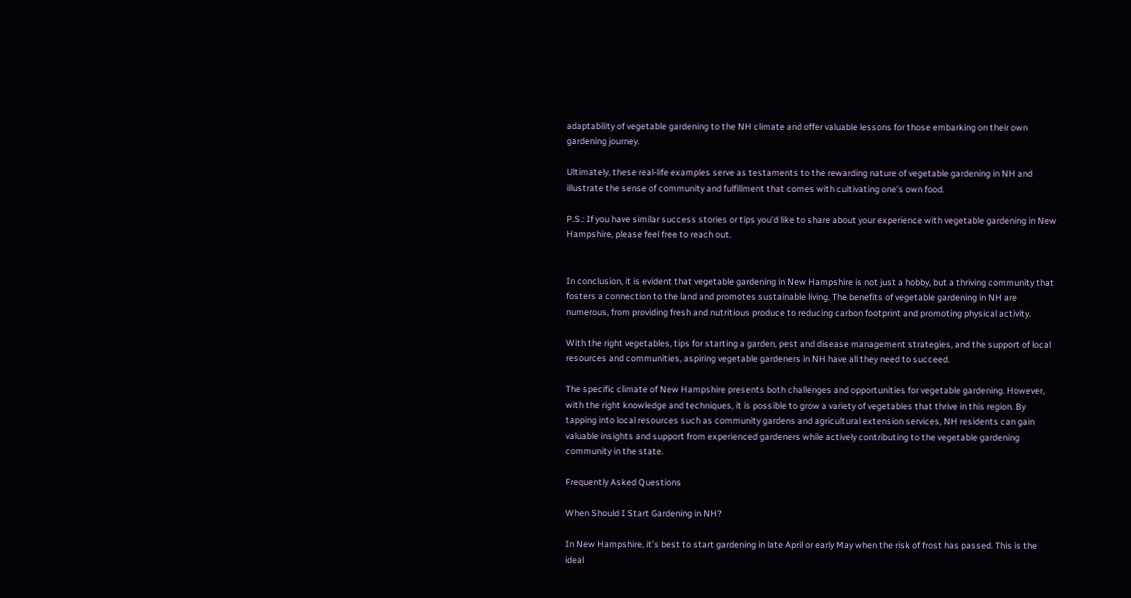adaptability of vegetable gardening to the NH climate and offer valuable lessons for those embarking on their own gardening journey.

Ultimately, these real-life examples serve as testaments to the rewarding nature of vegetable gardening in NH and illustrate the sense of community and fulfillment that comes with cultivating one’s own food.

P.S.: If you have similar success stories or tips you’d like to share about your experience with vegetable gardening in New Hampshire, please feel free to reach out.


In conclusion, it is evident that vegetable gardening in New Hampshire is not just a hobby, but a thriving community that fosters a connection to the land and promotes sustainable living. The benefits of vegetable gardening in NH are numerous, from providing fresh and nutritious produce to reducing carbon footprint and promoting physical activity.

With the right vegetables, tips for starting a garden, pest and disease management strategies, and the support of local resources and communities, aspiring vegetable gardeners in NH have all they need to succeed.

The specific climate of New Hampshire presents both challenges and opportunities for vegetable gardening. However, with the right knowledge and techniques, it is possible to grow a variety of vegetables that thrive in this region. By tapping into local resources such as community gardens and agricultural extension services, NH residents can gain valuable insights and support from experienced gardeners while actively contributing to the vegetable gardening community in the state.

Frequently Asked Questions

When Should I Start Gardening in NH?

In New Hampshire, it’s best to start gardening in late April or early May when the risk of frost has passed. This is the ideal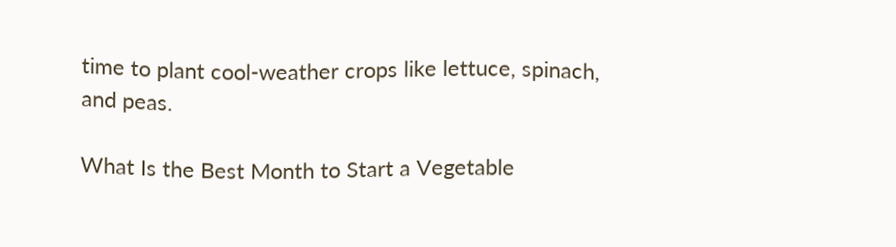time to plant cool-weather crops like lettuce, spinach, and peas.

What Is the Best Month to Start a Vegetable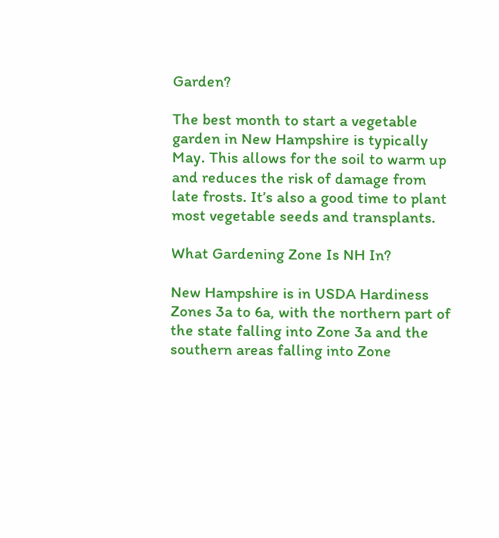Garden?

The best month to start a vegetable garden in New Hampshire is typically May. This allows for the soil to warm up and reduces the risk of damage from late frosts. It’s also a good time to plant most vegetable seeds and transplants.

What Gardening Zone Is NH In?

New Hampshire is in USDA Hardiness Zones 3a to 6a, with the northern part of the state falling into Zone 3a and the southern areas falling into Zone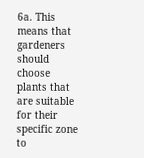6a. This means that gardeners should choose plants that are suitable for their specific zone to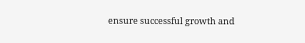ensure successful growth and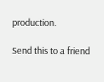production.

Send this to a friend